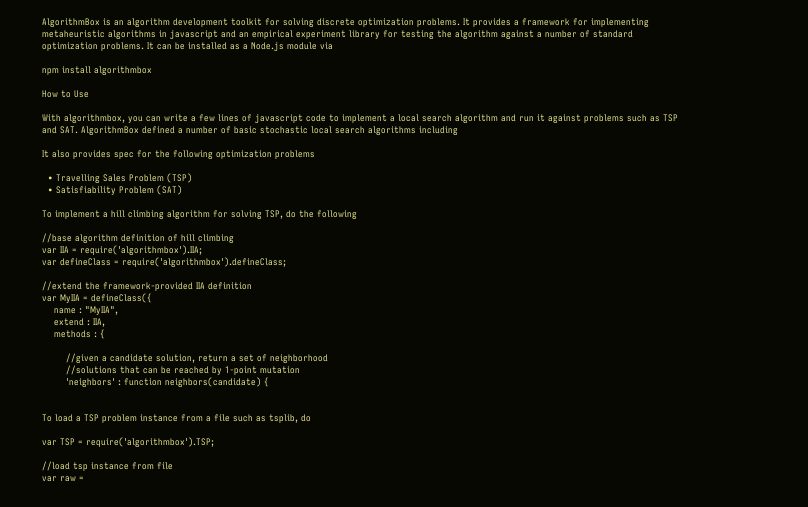AlgorithmBox is an algorithm development toolkit for solving discrete optimization problems. It provides a framework for implementing metaheuristic algorithms in javascript and an empirical experiment library for testing the algorithm against a number of standard optimization problems. It can be installed as a Node.js module via

npm install algorithmbox

How to Use

With algorithmbox, you can write a few lines of javascript code to implement a local search algorithm and run it against problems such as TSP and SAT. AlgorithmBox defined a number of basic stochastic local search algorithms including

It also provides spec for the following optimization problems

  • Travelling Sales Problem (TSP)
  • Satisfiability Problem (SAT)

To implement a hill climbing algorithm for solving TSP, do the following

//base algorithm definition of hill climbing
var IIA = require('algorithmbox').IIA;
var defineClass = require('algorithmbox').defineClass;

//extend the framework-provided IIA definition
var MyIIA = defineClass({
    name : "MyIIA",
    extend : IIA,
    methods : {

        //given a candidate solution, return a set of neighborhood
        //solutions that can be reached by 1-point mutation
        'neighbors' : function neighbors(candidate) {


To load a TSP problem instance from a file such as tsplib, do

var TSP = require('algorithmbox').TSP;

//load tsp instance from file
var raw =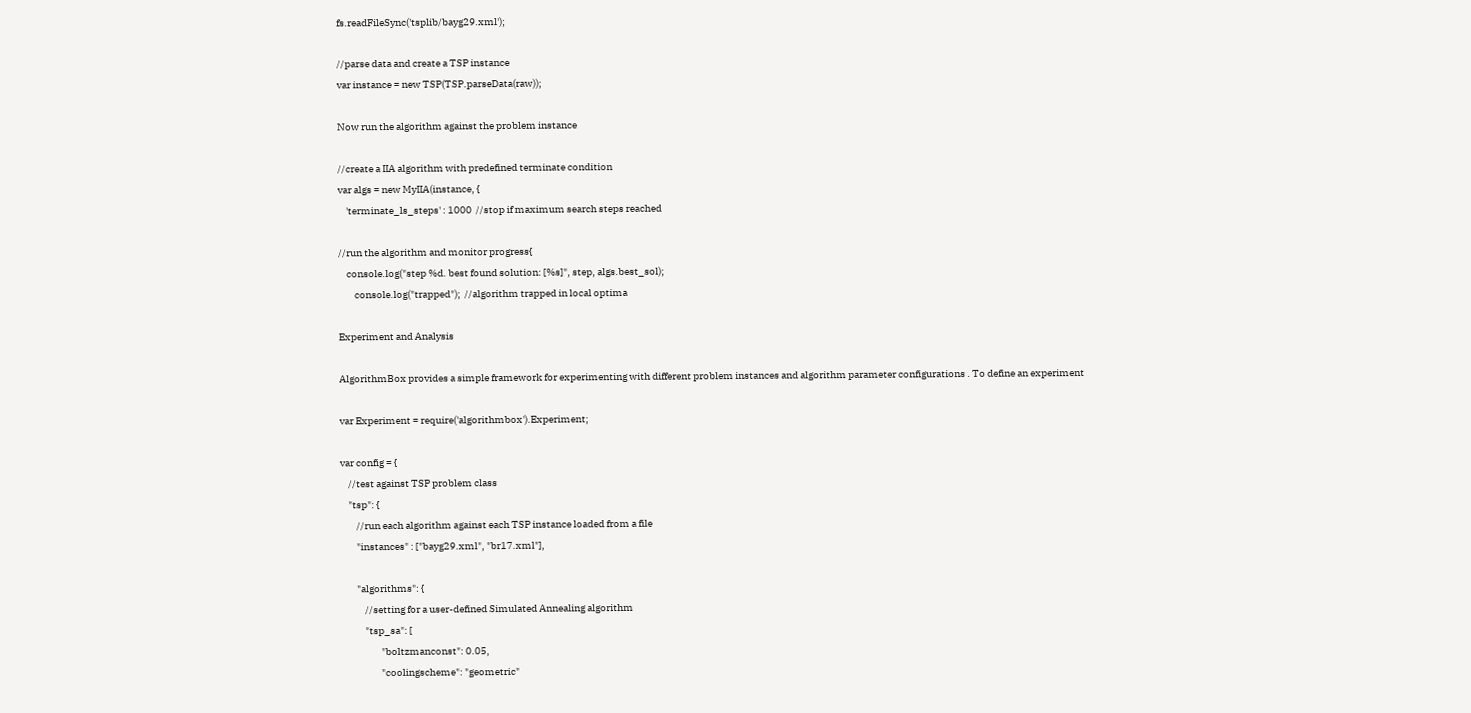fs.readFileSync('tsplib/bayg29.xml');

//parse data and create a TSP instance
var instance = new TSP(TSP.parseData(raw));

Now run the algorithm against the problem instance

//create a IIA algorithm with predefined terminate condition
var algs = new MyIIA(instance, {
    'terminate_ls_steps' : 1000  //stop if maximum search steps reached

//run the algorithm and monitor progress{
    console.log("step %d. best found solution: [%s]", step, algs.best_sol);
        console.log("trapped");  //algorithm trapped in local optima

Experiment and Analysis

AlgorithmBox provides a simple framework for experimenting with different problem instances and algorithm parameter configurations . To define an experiment

var Experiment = require('algorithmbox').Experiment;

var config = {
    //test against TSP problem class
    "tsp": {
        //run each algorithm against each TSP instance loaded from a file
        "instances" : ["bayg29.xml", "br17.xml"],

        "algorithms": {
            //setting for a user-defined Simulated Annealing algorithm
            "tsp_sa": [
                    "boltzmanconst": 0.05,
                    "coolingscheme": "geometric"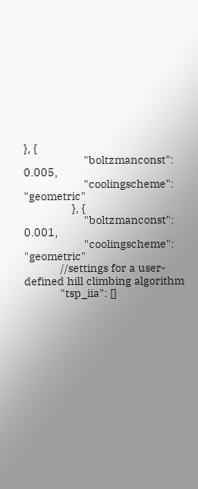}, {
                    "boltzmanconst": 0.005,
                    "coolingscheme": "geometric"
                }, {
                    "boltzmanconst": 0.001,
                    "coolingscheme": "geometric"
            //settings for a user-defined hill climbing algorithm
            "tsp_iia": []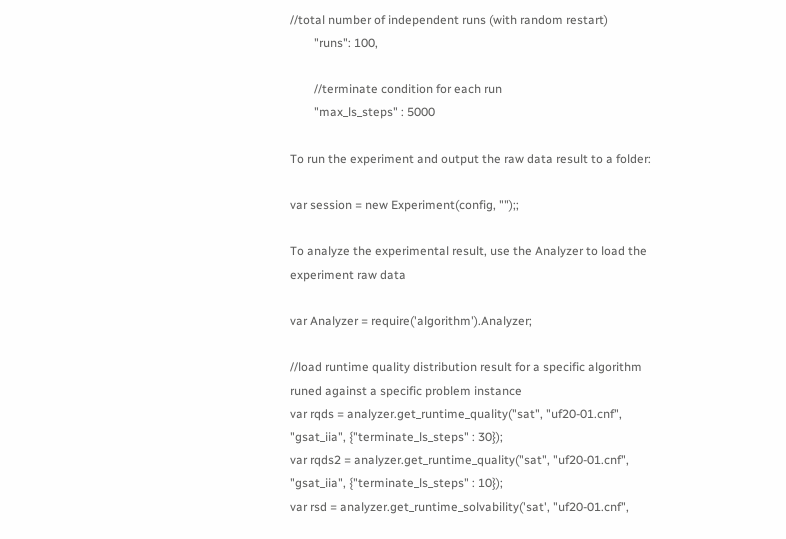//total number of independent runs (with random restart)
        "runs": 100,

        //terminate condition for each run
        "max_ls_steps" : 5000

To run the experiment and output the raw data result to a folder:

var session = new Experiment(config, "");;

To analyze the experimental result, use the Analyzer to load the experiment raw data

var Analyzer = require('algorithm').Analyzer;

//load runtime quality distribution result for a specific algorithm runed against a specific problem instance
var rqds = analyzer.get_runtime_quality("sat", "uf20-01.cnf", "gsat_iia", {"terminate_ls_steps" : 30});
var rqds2 = analyzer.get_runtime_quality("sat", "uf20-01.cnf", "gsat_iia", {"terminate_ls_steps" : 10});
var rsd = analyzer.get_runtime_solvability('sat', "uf20-01.cnf",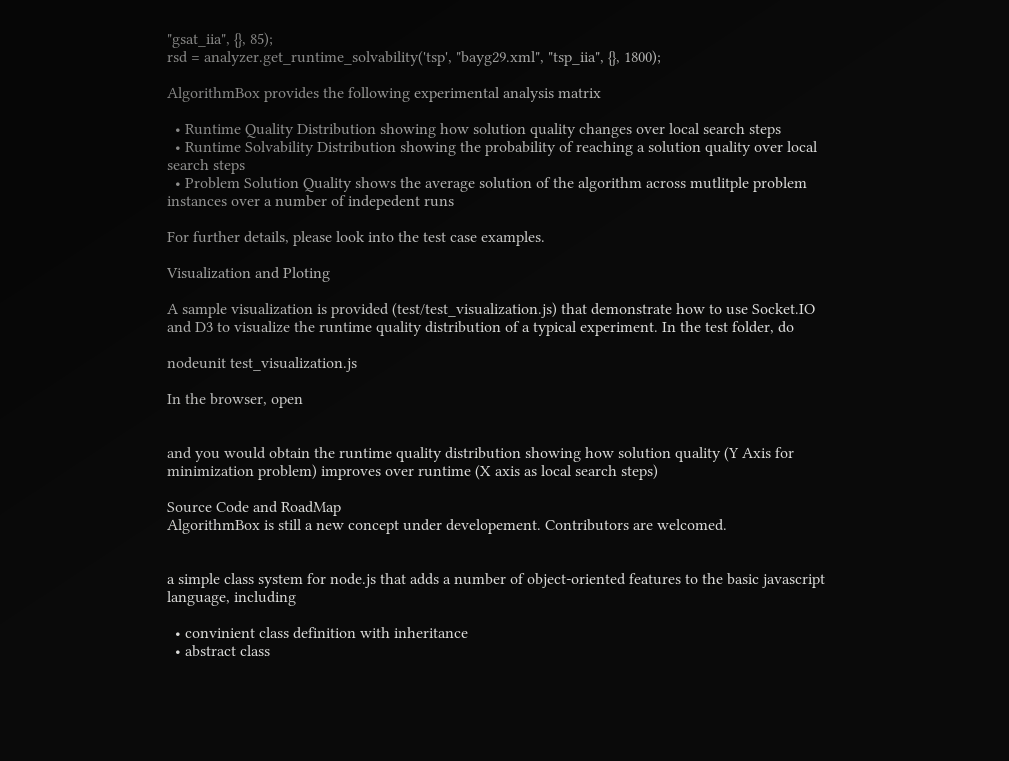"gsat_iia", {}, 85);
rsd = analyzer.get_runtime_solvability('tsp', "bayg29.xml", "tsp_iia", {}, 1800);

AlgorithmBox provides the following experimental analysis matrix

  • Runtime Quality Distribution showing how solution quality changes over local search steps
  • Runtime Solvability Distribution showing the probability of reaching a solution quality over local search steps
  • Problem Solution Quality shows the average solution of the algorithm across mutlitple problem instances over a number of indepedent runs

For further details, please look into the test case examples.

Visualization and Ploting

A sample visualization is provided (test/test_visualization.js) that demonstrate how to use Socket.IO and D3 to visualize the runtime quality distribution of a typical experiment. In the test folder, do

nodeunit test_visualization.js

In the browser, open


and you would obtain the runtime quality distribution showing how solution quality (Y Axis for minimization problem) improves over runtime (X axis as local search steps)

Source Code and RoadMap
AlgorithmBox is still a new concept under developement. Contributors are welcomed.


a simple class system for node.js that adds a number of object-oriented features to the basic javascript language, including

  • convinient class definition with inheritance
  • abstract class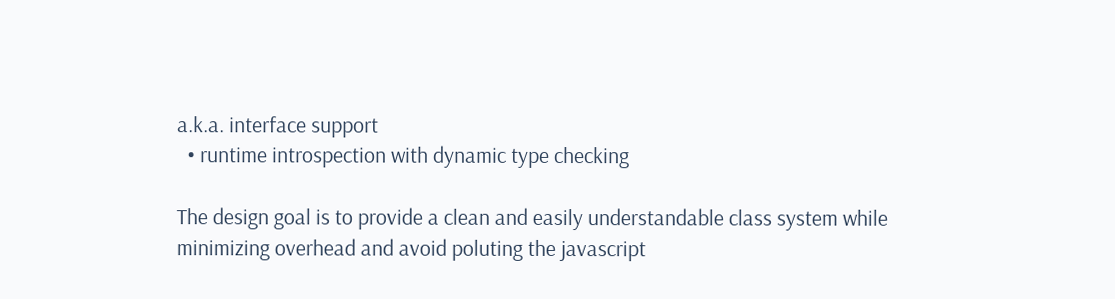a.k.a. interface support
  • runtime introspection with dynamic type checking

The design goal is to provide a clean and easily understandable class system while minimizing overhead and avoid poluting the javascript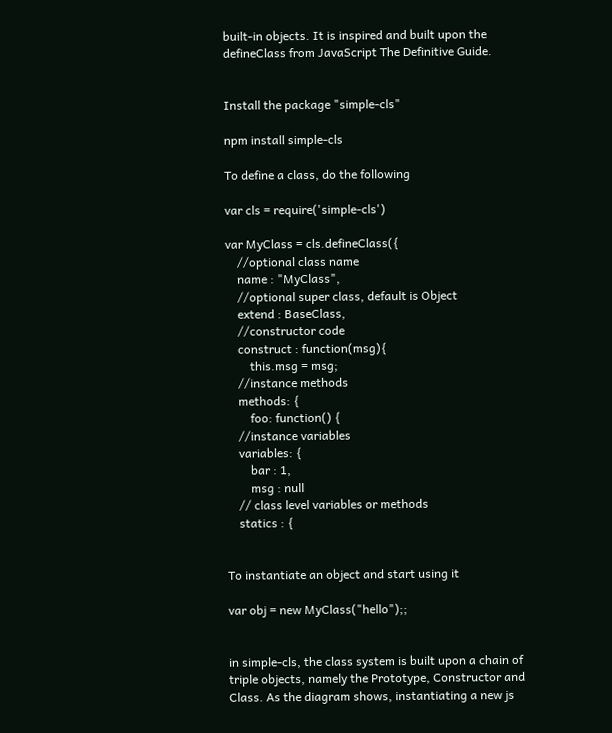built-in objects. It is inspired and built upon the defineClass from JavaScript The Definitive Guide.


Install the package "simple-cls"

npm install simple-cls

To define a class, do the following

var cls = require('simple-cls')

var MyClass = cls.defineClass({
    //optional class name
    name : "MyClass",
    //optional super class, default is Object
    extend : BaseClass,
    //constructor code
    construct : function(msg){
        this.msg = msg;
    //instance methods
    methods: {
        foo: function() {
    //instance variables
    variables: {
        bar : 1,
        msg : null
    // class level variables or methods
    statics : {


To instantiate an object and start using it

var obj = new MyClass("hello");;


in simple-cls, the class system is built upon a chain of triple objects, namely the Prototype, Constructor and Class. As the diagram shows, instantiating a new js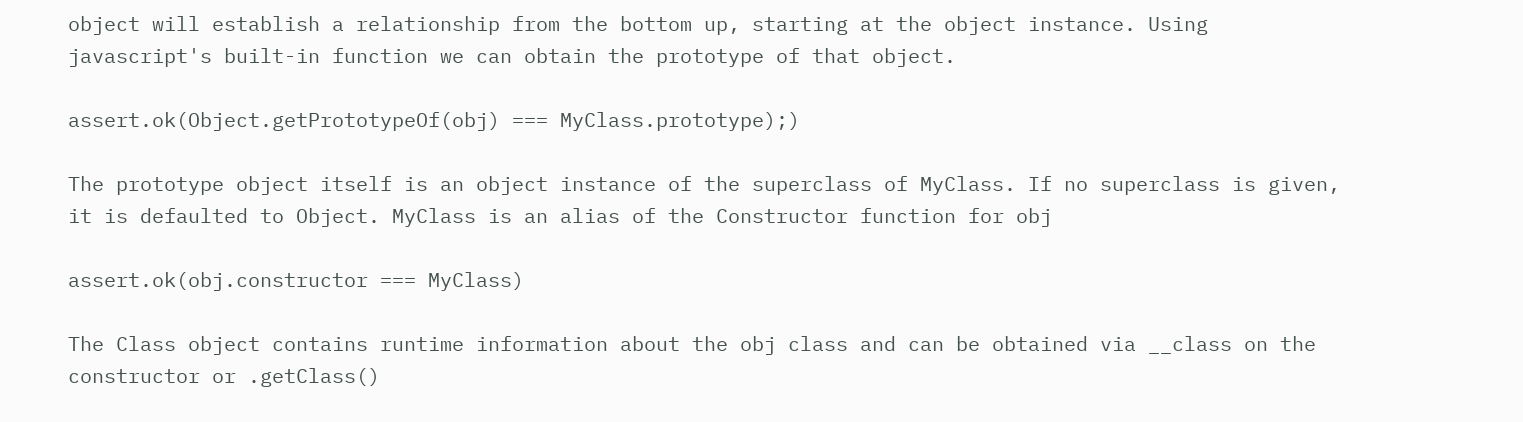object will establish a relationship from the bottom up, starting at the object instance. Using javascript's built-in function we can obtain the prototype of that object.

assert.ok(Object.getPrototypeOf(obj) === MyClass.prototype);)

The prototype object itself is an object instance of the superclass of MyClass. If no superclass is given, it is defaulted to Object. MyClass is an alias of the Constructor function for obj

assert.ok(obj.constructor === MyClass)

The Class object contains runtime information about the obj class and can be obtained via __class on the constructor or .getClass()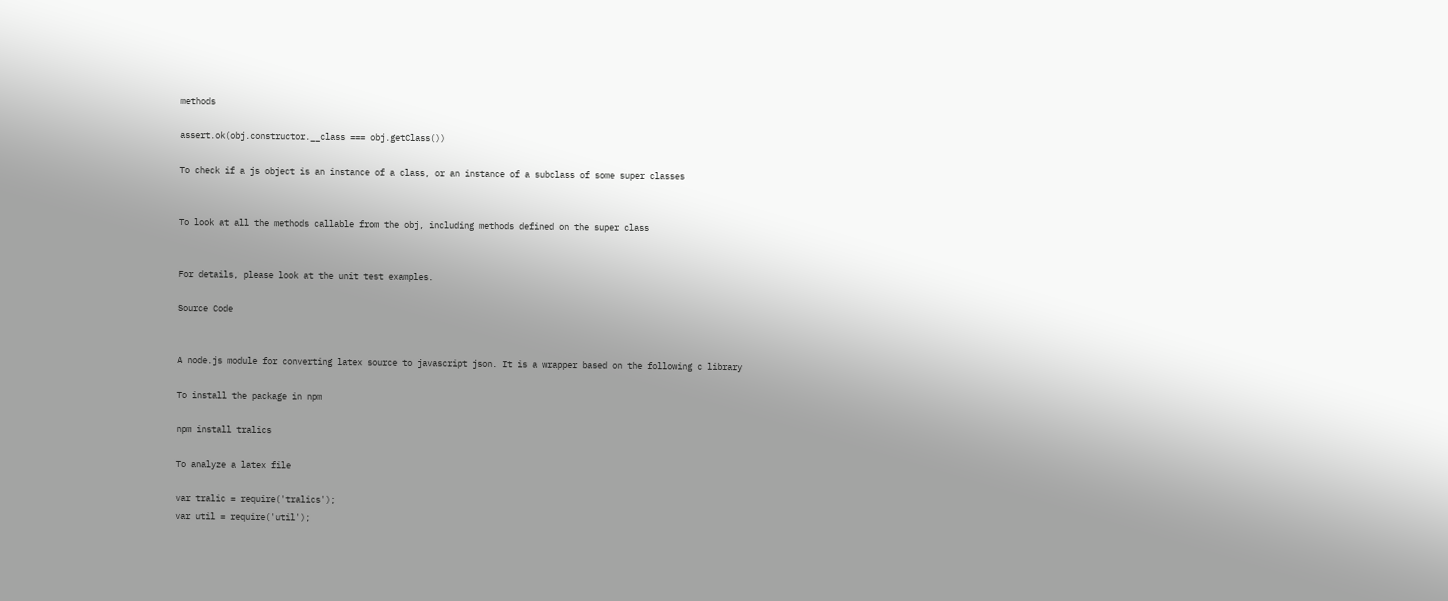methods

assert.ok(obj.constructor.__class === obj.getClass())

To check if a js object is an instance of a class, or an instance of a subclass of some super classes


To look at all the methods callable from the obj, including methods defined on the super class


For details, please look at the unit test examples.

Source Code


A node.js module for converting latex source to javascript json. It is a wrapper based on the following c library

To install the package in npm

npm install tralics

To analyze a latex file

var tralic = require('tralics');
var util = require('util');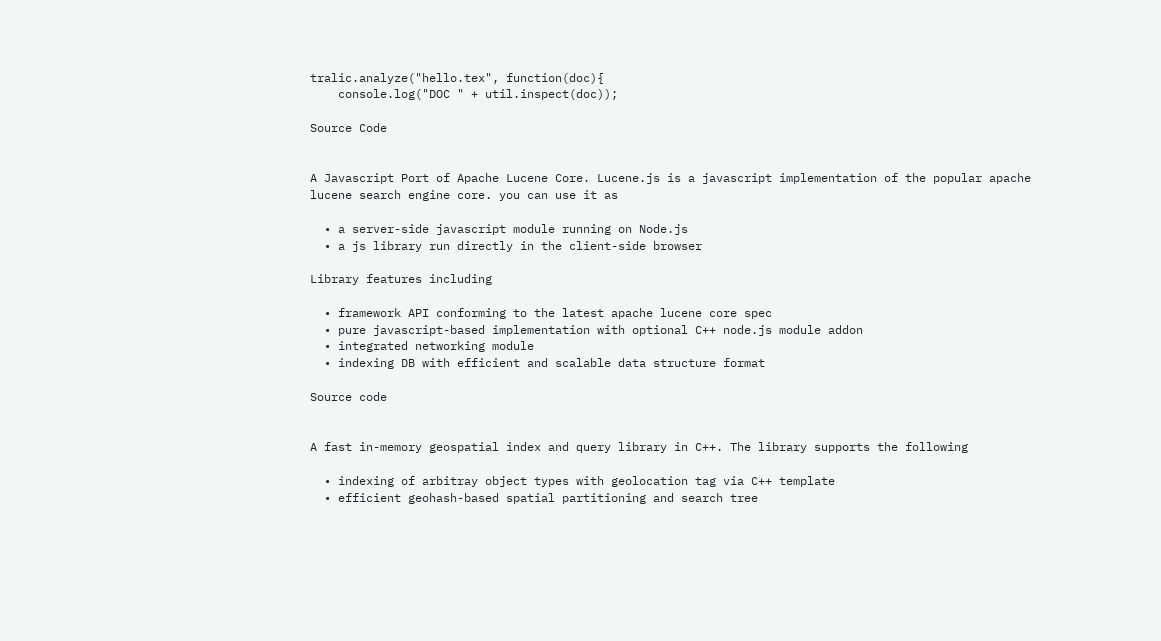tralic.analyze("hello.tex", function(doc){
    console.log("DOC " + util.inspect(doc));

Source Code


A Javascript Port of Apache Lucene Core. Lucene.js is a javascript implementation of the popular apache lucene search engine core. you can use it as

  • a server-side javascript module running on Node.js
  • a js library run directly in the client-side browser

Library features including

  • framework API conforming to the latest apache lucene core spec
  • pure javascript-based implementation with optional C++ node.js module addon
  • integrated networking module
  • indexing DB with efficient and scalable data structure format

Source code


A fast in-memory geospatial index and query library in C++. The library supports the following

  • indexing of arbitray object types with geolocation tag via C++ template
  • efficient geohash-based spatial partitioning and search tree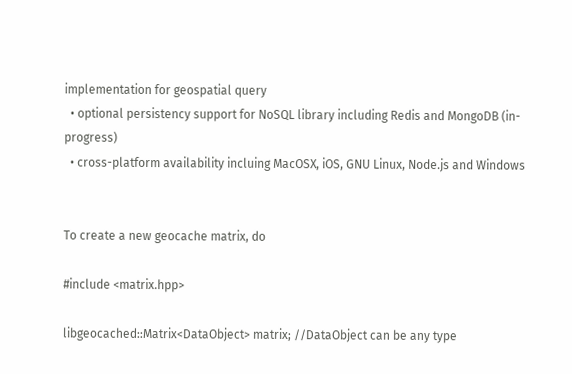implementation for geospatial query
  • optional persistency support for NoSQL library including Redis and MongoDB (in-progress)
  • cross-platform availability incluing MacOSX, iOS, GNU Linux, Node.js and Windows


To create a new geocache matrix, do

#include <matrix.hpp>

libgeocached::Matrix<DataObject> matrix; //DataObject can be any type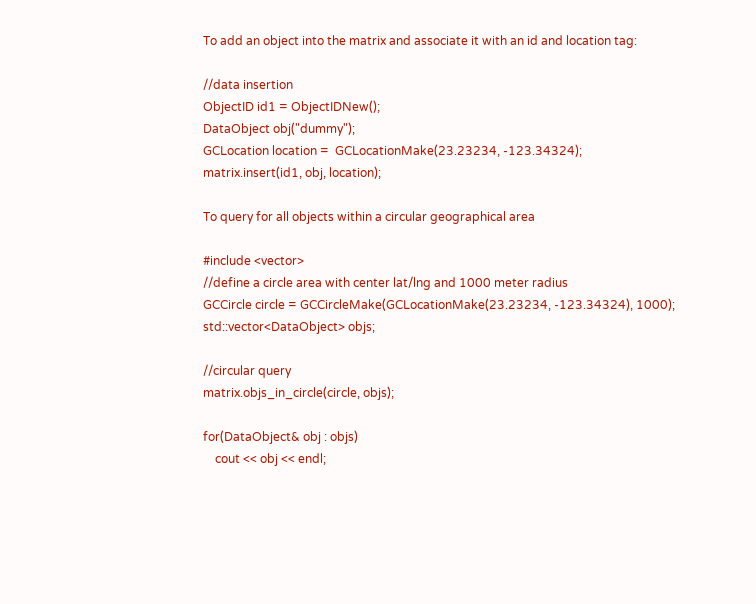To add an object into the matrix and associate it with an id and location tag:

//data insertion
ObjectID id1 = ObjectIDNew();
DataObject obj("dummy");
GCLocation location =  GCLocationMake(23.23234, -123.34324);
matrix.insert(id1, obj, location);

To query for all objects within a circular geographical area

#include <vector>
//define a circle area with center lat/lng and 1000 meter radius
GCCircle circle = GCCircleMake(GCLocationMake(23.23234, -123.34324), 1000);
std::vector<DataObject> objs;

//circular query
matrix.objs_in_circle(circle, objs);

for(DataObject& obj : objs)
    cout << obj << endl;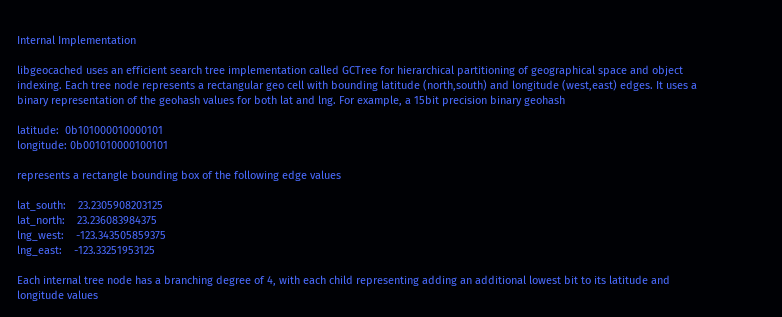Internal Implementation

libgeocached uses an efficient search tree implementation called GCTree for hierarchical partitioning of geographical space and object indexing. Each tree node represents a rectangular geo cell with bounding latitude (north,south) and longitude (west,east) edges. It uses a binary representation of the geohash values for both lat and lng. For example, a 15bit precision binary geohash

latitude:  0b101000010000101
longitude: 0b001010000100101

represents a rectangle bounding box of the following edge values

lat_south:    23.2305908203125
lat_north:    23.236083984375
lng_west:    -123.343505859375
lng_east:    -123.33251953125

Each internal tree node has a branching degree of 4, with each child representing adding an additional lowest bit to its latitude and longitude values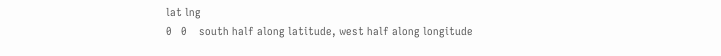lat lng
0   0    south half along latitude, west half along longitude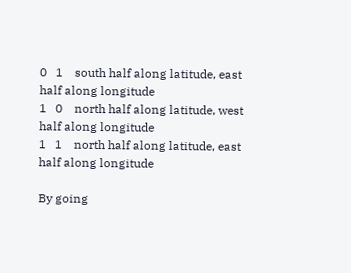0   1    south half along latitude, east half along longitude
1   0    north half along latitude, west half along longitude
1   1    north half along latitude, east half along longitude

By going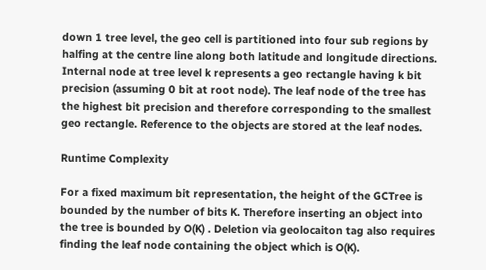down 1 tree level, the geo cell is partitioned into four sub regions by halfing at the centre line along both latitude and longitude directions. Internal node at tree level k represents a geo rectangle having k bit precision (assuming 0 bit at root node). The leaf node of the tree has the highest bit precision and therefore corresponding to the smallest geo rectangle. Reference to the objects are stored at the leaf nodes.

Runtime Complexity

For a fixed maximum bit representation, the height of the GCTree is bounded by the number of bits K. Therefore inserting an object into the tree is bounded by O(K) . Deletion via geolocaiton tag also requires finding the leaf node containing the object which is O(K).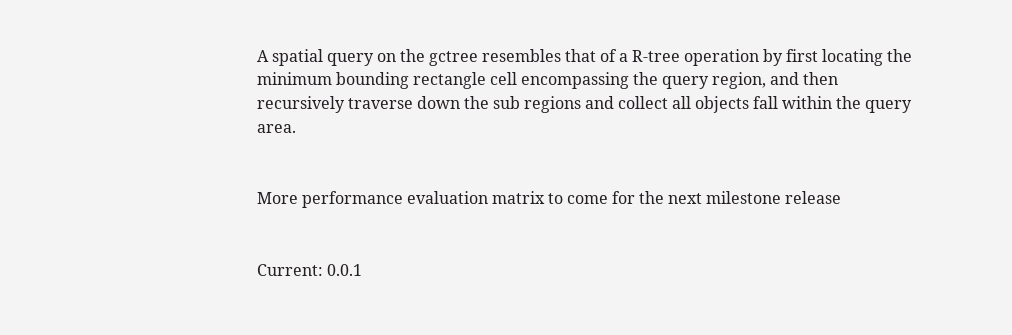A spatial query on the gctree resembles that of a R-tree operation by first locating the minimum bounding rectangle cell encompassing the query region, and then recursively traverse down the sub regions and collect all objects fall within the query area.


More performance evaluation matrix to come for the next milestone release


Current: 0.0.1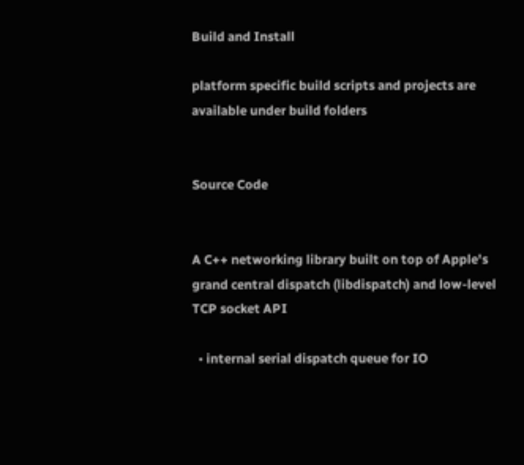Build and Install

platform specific build scripts and projects are available under build folders


Source Code


A C++ networking library built on top of Apple's grand central dispatch (libdispatch) and low-level TCP socket API

  • internal serial dispatch queue for IO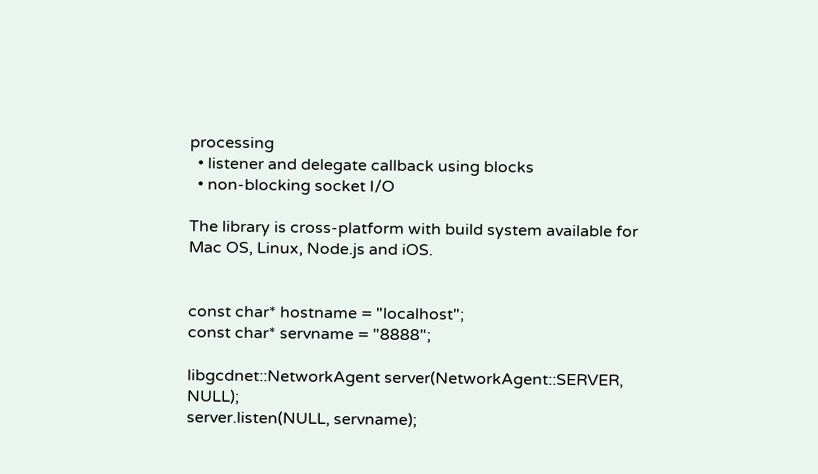processing
  • listener and delegate callback using blocks
  • non-blocking socket I/O

The library is cross-platform with build system available for Mac OS, Linux, Node.js and iOS.


const char* hostname = "localhost";
const char* servname = "8888";

libgcdnet::NetworkAgent server(NetworkAgent::SERVER, NULL);
server.listen(NULL, servname);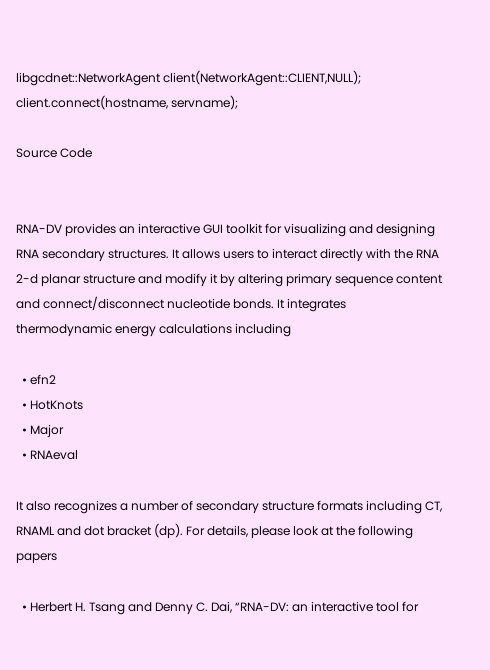libgcdnet::NetworkAgent client(NetworkAgent::CLIENT,NULL);
client.connect(hostname, servname);

Source Code


RNA-DV provides an interactive GUI toolkit for visualizing and designing RNA secondary structures. It allows users to interact directly with the RNA 2-d planar structure and modify it by altering primary sequence content and connect/disconnect nucleotide bonds. It integrates thermodynamic energy calculations including

  • efn2
  • HotKnots
  • Major
  • RNAeval

It also recognizes a number of secondary structure formats including CT, RNAML and dot bracket (dp). For details, please look at the following papers

  • Herbert H. Tsang and Denny C. Dai, “RNA-DV: an interactive tool for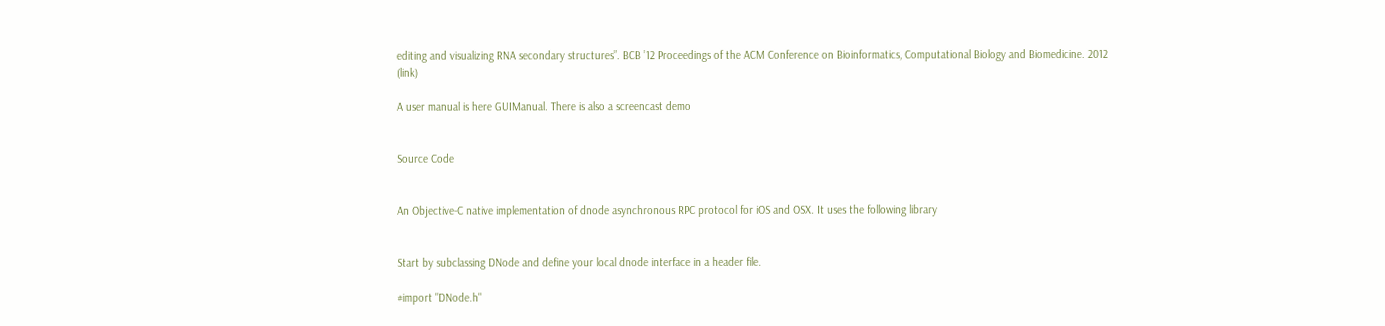editing and visualizing RNA secondary structures”. BCB ’12 Proceedings of the ACM Conference on Bioinformatics, Computational Biology and Biomedicine. 2012 (link)

A user manual is here GUIManual. There is also a screencast demo


Source Code


An Objective-C native implementation of dnode asynchronous RPC protocol for iOS and OSX. It uses the following library


Start by subclassing DNode and define your local dnode interface in a header file.

#import "DNode.h"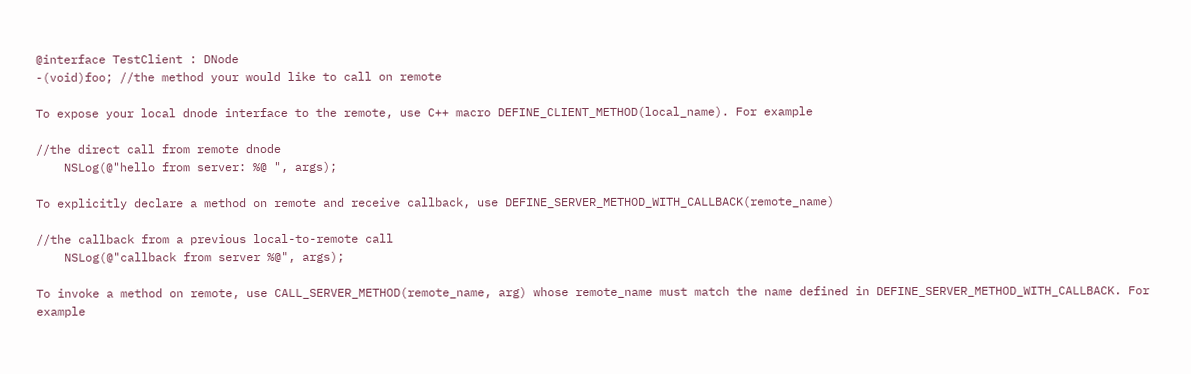@interface TestClient : DNode
-(void)foo; //the method your would like to call on remote

To expose your local dnode interface to the remote, use C++ macro DEFINE_CLIENT_METHOD(local_name). For example

//the direct call from remote dnode
    NSLog(@"hello from server: %@ ", args);

To explicitly declare a method on remote and receive callback, use DEFINE_SERVER_METHOD_WITH_CALLBACK(remote_name)

//the callback from a previous local-to-remote call
    NSLog(@"callback from server %@", args);

To invoke a method on remote, use CALL_SERVER_METHOD(remote_name, arg) whose remote_name must match the name defined in DEFINE_SERVER_METHOD_WITH_CALLBACK. For example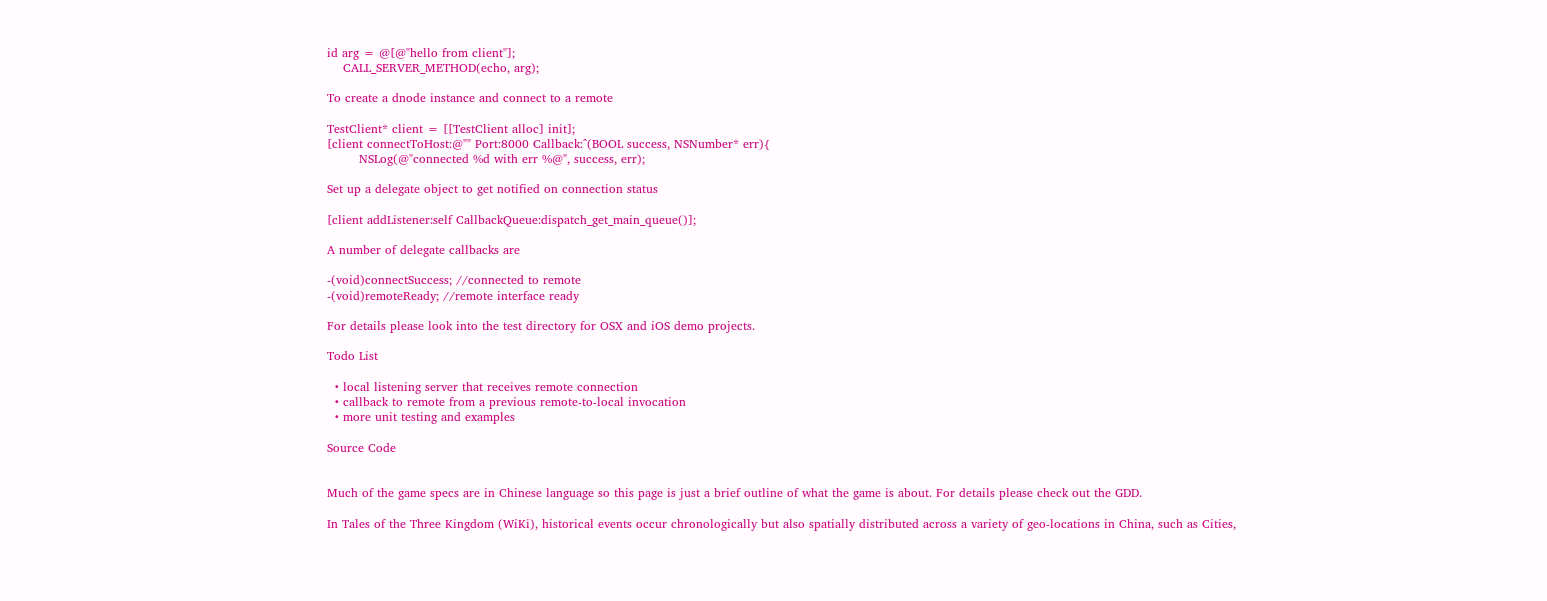id arg = @[@"hello from client"];
    CALL_SERVER_METHOD(echo, arg);

To create a dnode instance and connect to a remote

TestClient* client = [[TestClient alloc] init];
[client connectToHost:@"" Port:8000 Callback:^(BOOL success, NSNumber* err){
        NSLog(@"connected %d with err %@", success, err);

Set up a delegate object to get notified on connection status

[client addListener:self CallbackQueue:dispatch_get_main_queue()];

A number of delegate callbacks are

-(void)connectSuccess; //connected to remote
-(void)remoteReady; //remote interface ready

For details please look into the test directory for OSX and iOS demo projects.

Todo List

  • local listening server that receives remote connection
  • callback to remote from a previous remote-to-local invocation
  • more unit testing and examples

Source Code


Much of the game specs are in Chinese language so this page is just a brief outline of what the game is about. For details please check out the GDD.

In Tales of the Three Kingdom (WiKi), historical events occur chronologically but also spatially distributed across a variety of geo-locations in China, such as Cities,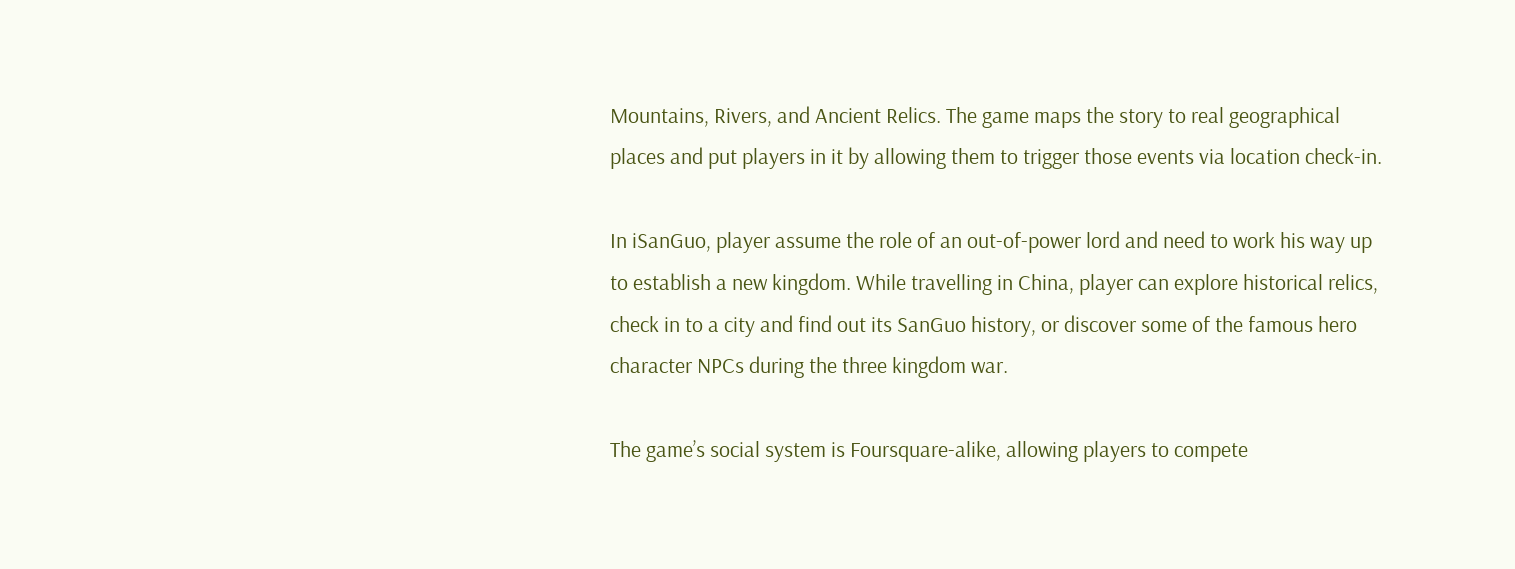Mountains, Rivers, and Ancient Relics. The game maps the story to real geographical places and put players in it by allowing them to trigger those events via location check-in.

In iSanGuo, player assume the role of an out-of-power lord and need to work his way up to establish a new kingdom. While travelling in China, player can explore historical relics, check in to a city and find out its SanGuo history, or discover some of the famous hero character NPCs during the three kingdom war.

The game’s social system is Foursquare-alike, allowing players to compete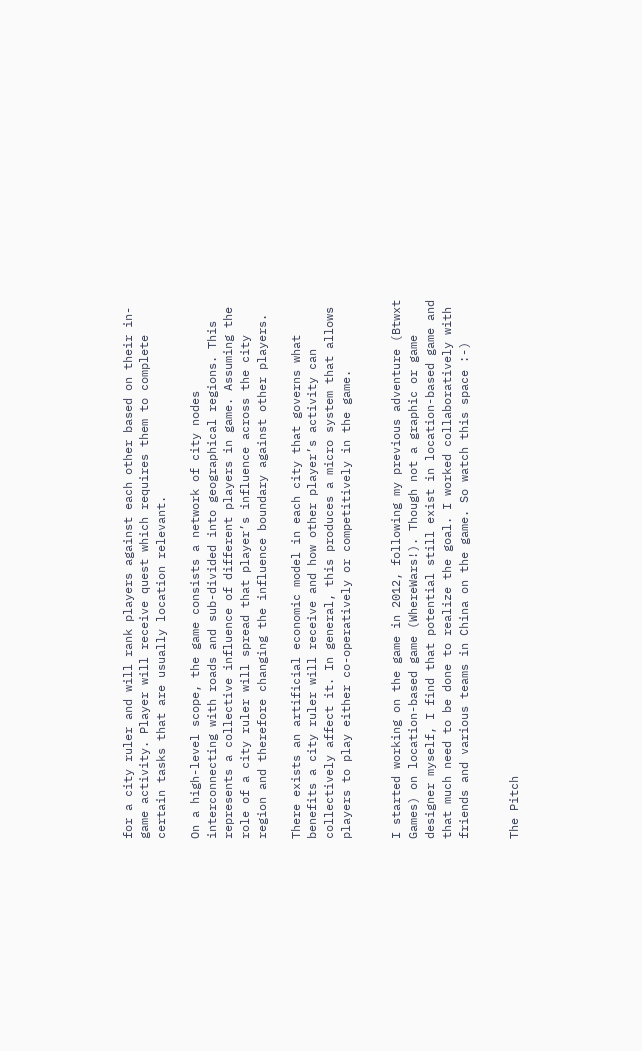for a city ruler and will rank players against each other based on their in-game activity. Player will receive quest which requires them to complete certain tasks that are usually location relevant.

On a high-level scope, the game consists a network of city nodes interconnecting with roads and sub-divided into geographical regions. This represents a collective influence of different players in game. Assuming the role of a city ruler will spread that player’s influence across the city region and therefore changing the influence boundary against other players.

There exists an artificial economic model in each city that governs what benefits a city ruler will receive and how other player’s activity can collectively affect it. In general, this produces a micro system that allows players to play either co-operatively or competitively in the game.


I started working on the game in 2012, following my previous adventure (Btwxt Games) on location-based game (WhereWars!). Though not a graphic or game designer myself, I find that potential still exist in location-based game and that much need to be done to realize the goal. I worked collaboratively with friends and various teams in China on the game. So watch this space :-)


The Pitch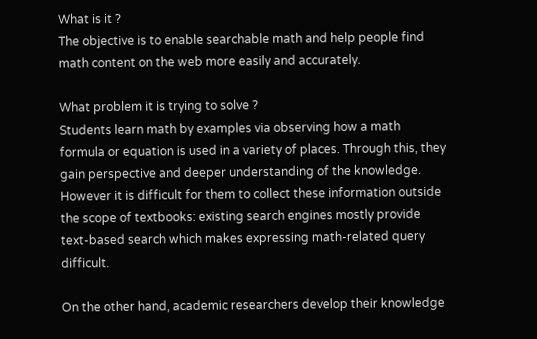What is it ?
The objective is to enable searchable math and help people find math content on the web more easily and accurately.

What problem it is trying to solve ?
Students learn math by examples via observing how a math formula or equation is used in a variety of places. Through this, they gain perspective and deeper understanding of the knowledge. However it is difficult for them to collect these information outside the scope of textbooks: existing search engines mostly provide text-based search which makes expressing math-related query difficult.

On the other hand, academic researchers develop their knowledge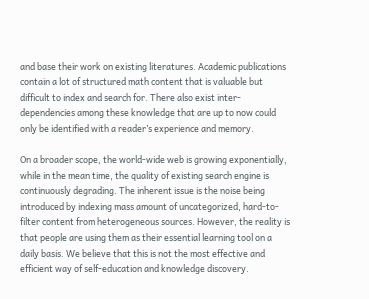and base their work on existing literatures. Academic publications contain a lot of structured math content that is valuable but difficult to index and search for. There also exist inter-dependencies among these knowledge that are up to now could only be identified with a reader’s experience and memory.

On a broader scope, the world-wide web is growing exponentially, while in the mean time, the quality of existing search engine is continuously degrading. The inherent issue is the noise being introduced by indexing mass amount of uncategorized, hard-to-filter content from heterogeneous sources. However, the reality is that people are using them as their essential learning tool on a daily basis. We believe that this is not the most effective and efficient way of self-education and knowledge discovery.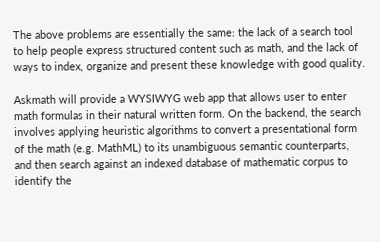The above problems are essentially the same: the lack of a search tool to help people express structured content such as math, and the lack of ways to index, organize and present these knowledge with good quality.

Askmath will provide a WYSIWYG web app that allows user to enter math formulas in their natural written form. On the backend, the search involves applying heuristic algorithms to convert a presentational form of the math (e.g. MathML) to its unambiguous semantic counterparts, and then search against an indexed database of mathematic corpus to identify the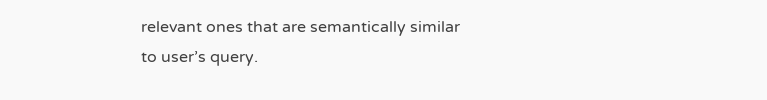relevant ones that are semantically similar to user’s query.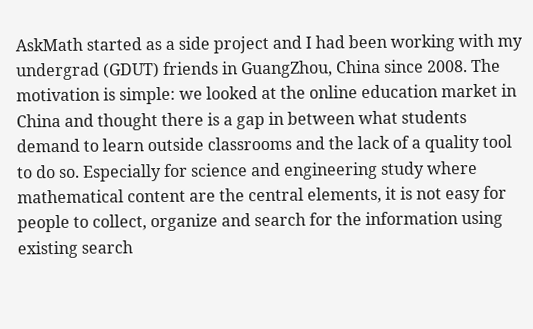AskMath started as a side project and I had been working with my undergrad (GDUT) friends in GuangZhou, China since 2008. The motivation is simple: we looked at the online education market in China and thought there is a gap in between what students demand to learn outside classrooms and the lack of a quality tool to do so. Especially for science and engineering study where mathematical content are the central elements, it is not easy for people to collect, organize and search for the information using existing search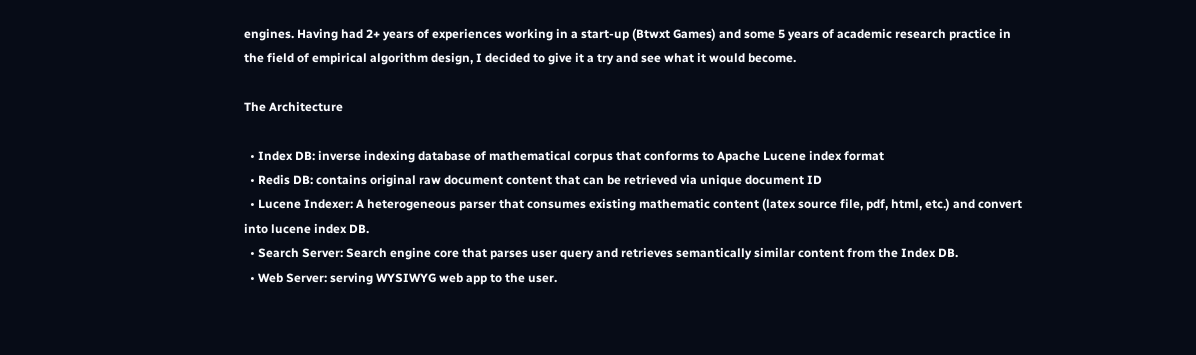engines. Having had 2+ years of experiences working in a start-up (Btwxt Games) and some 5 years of academic research practice in the field of empirical algorithm design, I decided to give it a try and see what it would become.

The Architecture

  • Index DB: inverse indexing database of mathematical corpus that conforms to Apache Lucene index format
  • Redis DB: contains original raw document content that can be retrieved via unique document ID
  • Lucene Indexer: A heterogeneous parser that consumes existing mathematic content (latex source file, pdf, html, etc.) and convert into lucene index DB.
  • Search Server: Search engine core that parses user query and retrieves semantically similar content from the Index DB.
  • Web Server: serving WYSIWYG web app to the user.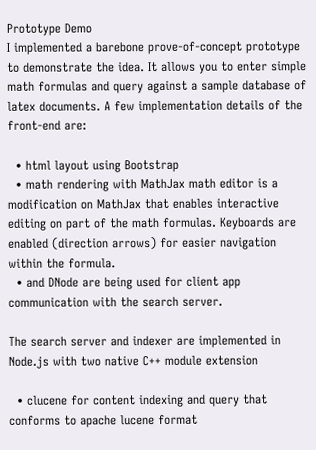Prototype Demo
I implemented a barebone prove-of-concept prototype to demonstrate the idea. It allows you to enter simple math formulas and query against a sample database of latex documents. A few implementation details of the front-end are:

  • html layout using Bootstrap
  • math rendering with MathJax math editor is a modification on MathJax that enables interactive editing on part of the math formulas. Keyboards are enabled (direction arrows) for easier navigation within the formula.
  • and DNode are being used for client app communication with the search server.

The search server and indexer are implemented in Node.js with two native C++ module extension

  • clucene for content indexing and query that conforms to apache lucene format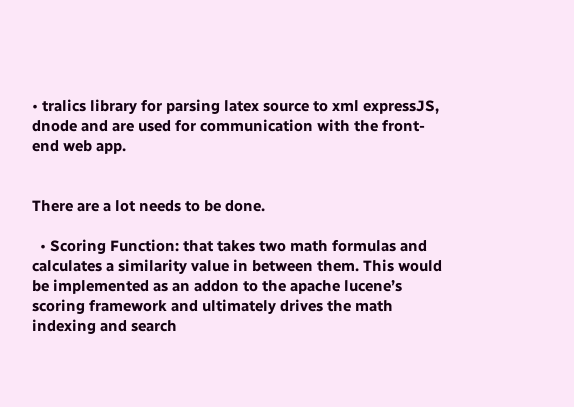• tralics library for parsing latex source to xml expressJS, dnode and are used for communication with the front-end web app.


There are a lot needs to be done.

  • Scoring Function: that takes two math formulas and calculates a similarity value in between them. This would be implemented as an addon to the apache lucene’s scoring framework and ultimately drives the math indexing and search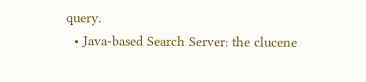query.
  • Java-based Search Server: the clucene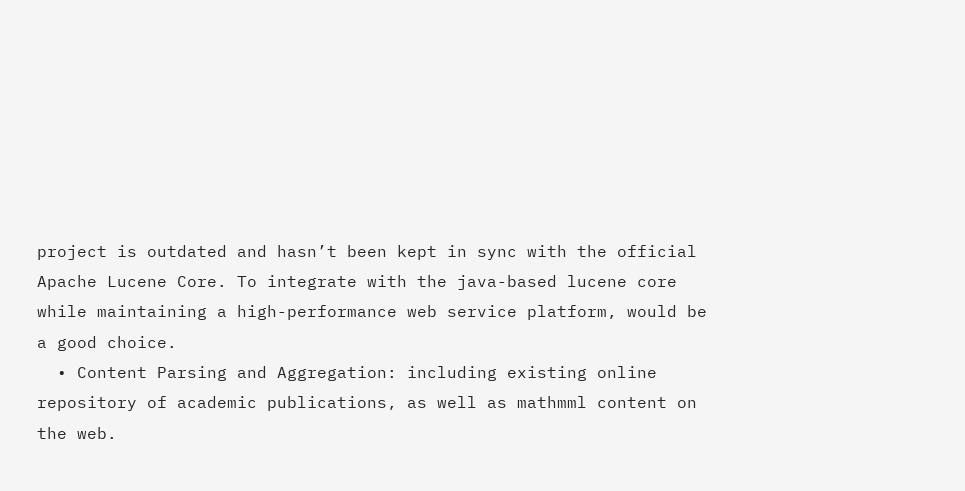project is outdated and hasn’t been kept in sync with the official Apache Lucene Core. To integrate with the java-based lucene core while maintaining a high-performance web service platform, would be a good choice.
  • Content Parsing and Aggregation: including existing online repository of academic publications, as well as mathmml content on the web.